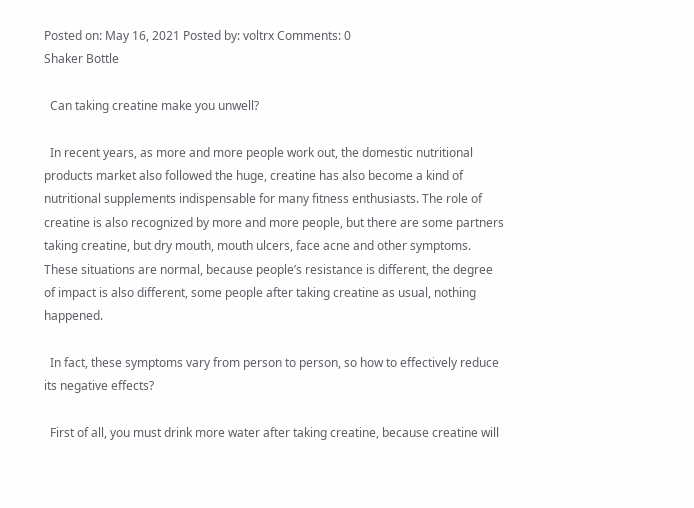Posted on: May 16, 2021 Posted by: voltrx Comments: 0
Shaker Bottle

  Can taking creatine make you unwell?

  In recent years, as more and more people work out, the domestic nutritional products market also followed the huge, creatine has also become a kind of nutritional supplements indispensable for many fitness enthusiasts. The role of creatine is also recognized by more and more people, but there are some partners taking creatine, but dry mouth, mouth ulcers, face acne and other symptoms. These situations are normal, because people’s resistance is different, the degree of impact is also different, some people after taking creatine as usual, nothing happened.

  In fact, these symptoms vary from person to person, so how to effectively reduce its negative effects?

  First of all, you must drink more water after taking creatine, because creatine will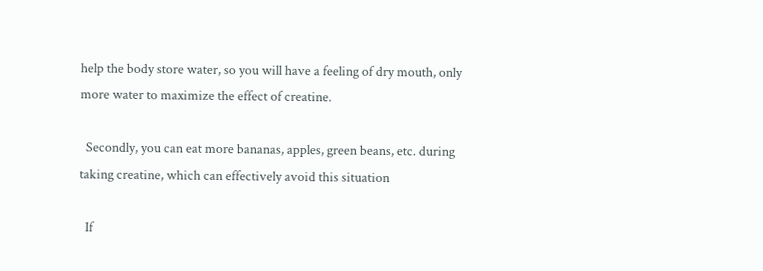help the body store water, so you will have a feeling of dry mouth, only more water to maximize the effect of creatine.

  Secondly, you can eat more bananas, apples, green beans, etc. during taking creatine, which can effectively avoid this situation

  If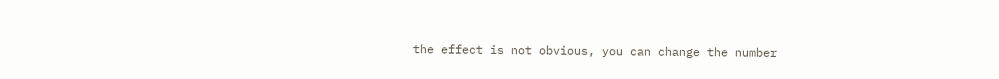the effect is not obvious, you can change the number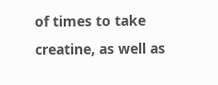of times to take creatine, as well as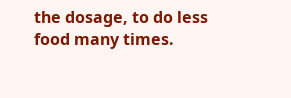the dosage, to do less food many times.